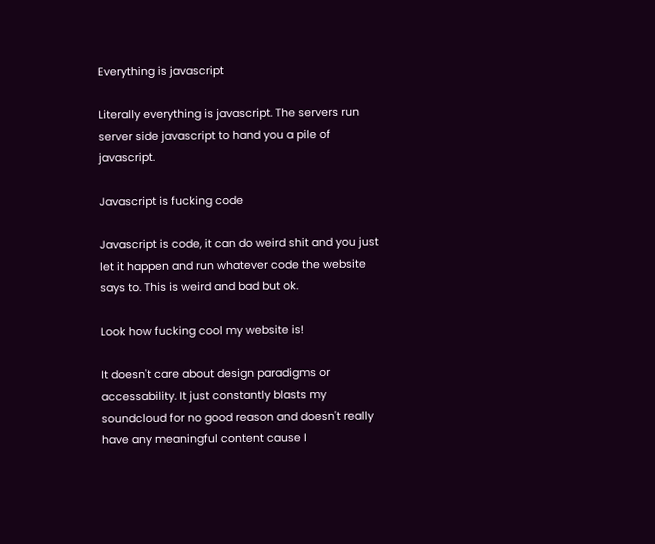Everything is javascript

Literally everything is javascript. The servers run server side javascript to hand you a pile of javascript.

Javascript is fucking code

Javascript is code, it can do weird shit and you just let it happen and run whatever code the website says to. This is weird and bad but ok.

Look how fucking cool my website is!

It doesn't care about design paradigms or accessability. It just constantly blasts my soundcloud for no good reason and doesn't really have any meaningful content cause I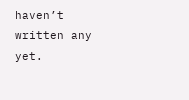haven’t written any yet.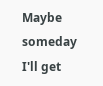Maybe someday I'll get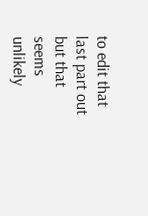to edit that last part out but that seems unlikely